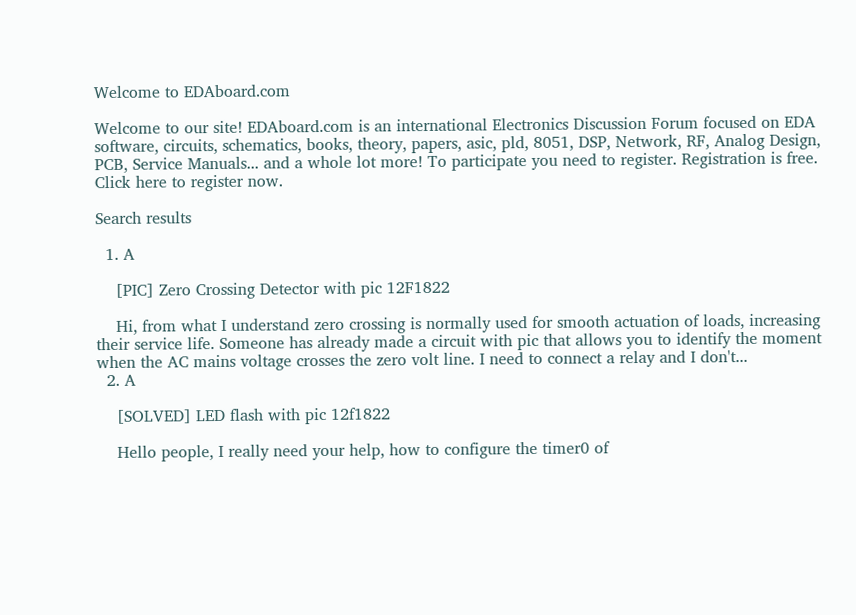Welcome to EDAboard.com

Welcome to our site! EDAboard.com is an international Electronics Discussion Forum focused on EDA software, circuits, schematics, books, theory, papers, asic, pld, 8051, DSP, Network, RF, Analog Design, PCB, Service Manuals... and a whole lot more! To participate you need to register. Registration is free. Click here to register now.

Search results

  1. A

    [PIC] Zero Crossing Detector with pic 12F1822

    Hi, from what I understand zero crossing is normally used for smooth actuation of loads, increasing their service life. Someone has already made a circuit with pic that allows you to identify the moment when the AC mains voltage crosses the zero volt line. I need to connect a relay and I don't...
  2. A

    [SOLVED] LED flash with pic 12f1822

    Hello people, I really need your help, how to configure the timer0 of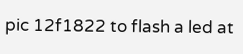pic 12f1822 to flash a led at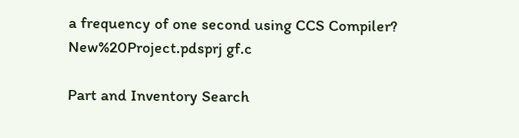a frequency of one second using CCS Compiler? New%20Project.pdsprj gf.c

Part and Inventory Search